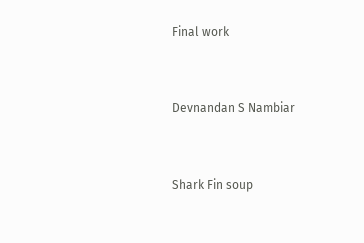Final work


Devnandan S Nambiar


Shark Fin soup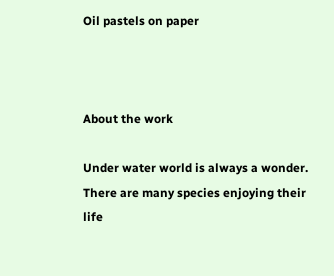Oil pastels on paper



About the work

Under water world is always a wonder. There are many species enjoying their life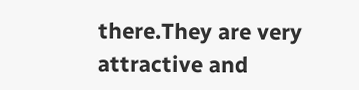there.They are very attractive and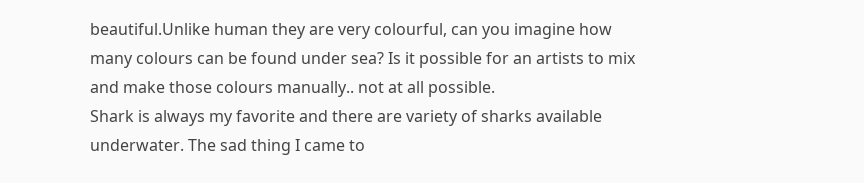beautiful.Unlike human they are very colourful, can you imagine how many colours can be found under sea? Is it possible for an artists to mix and make those colours manually.. not at all possible.
Shark is always my favorite and there are variety of sharks available underwater. The sad thing I came to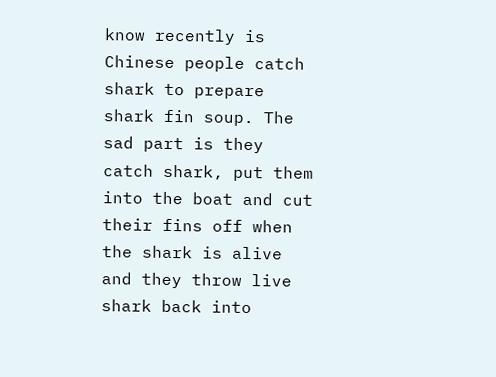know recently is Chinese people catch shark to prepare shark fin soup. The sad part is they catch shark, put them into the boat and cut their fins off when the shark is alive and they throw live shark back into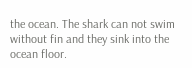the ocean. The shark can not swim without fin and they sink into the ocean floor.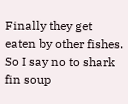Finally they get eaten by other fishes. So I say no to shark fin soup